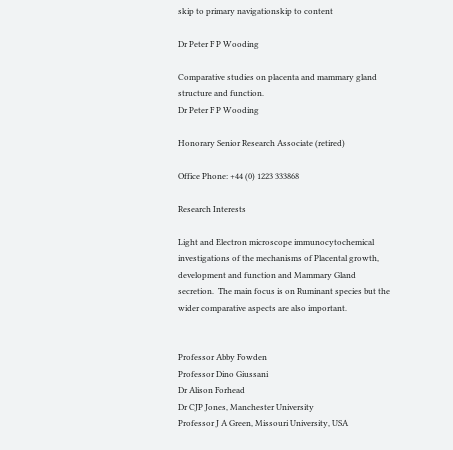skip to primary navigationskip to content

Dr Peter F P Wooding

Comparative studies on placenta and mammary gland structure and function.
Dr Peter F P Wooding

Honorary Senior Research Associate (retired)

Office Phone: +44 (0) 1223 333868

Research Interests

Light and Electron microscope immunocytochemical investigations of the mechanisms of Placental growth, development and function and Mammary Gland secretion.  The main focus is on Ruminant species but the wider comparative aspects are also important.


Professor Abby Fowden
Professor Dino Giussani
Dr Alison Forhead
Dr CJP Jones, Manchester University
Professor J A Green, Missouri University, USA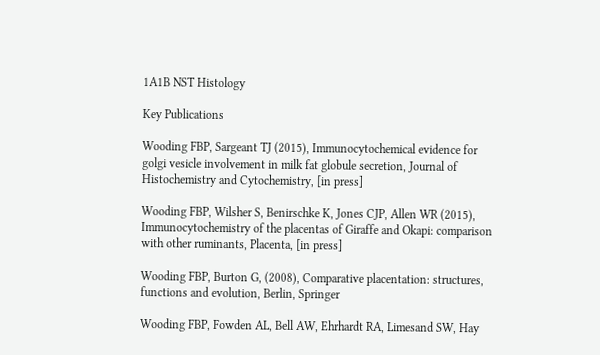1A1B NST Histology

Key Publications

Wooding FBP, Sargeant TJ (2015), Immunocytochemical evidence for golgi vesicle involvement in milk fat globule secretion, Journal of Histochemistry and Cytochemistry, [in press]

Wooding FBP, Wilsher S, Benirschke K, Jones CJP, Allen WR (2015), Immunocytochemistry of the placentas of Giraffe and Okapi: comparison with other ruminants, Placenta, [in press]

Wooding FBP, Burton G, (2008), Comparative placentation: structures, functions and evolution, Berlin, Springer

Wooding FBP, Fowden AL, Bell AW, Ehrhardt RA, Limesand SW, Hay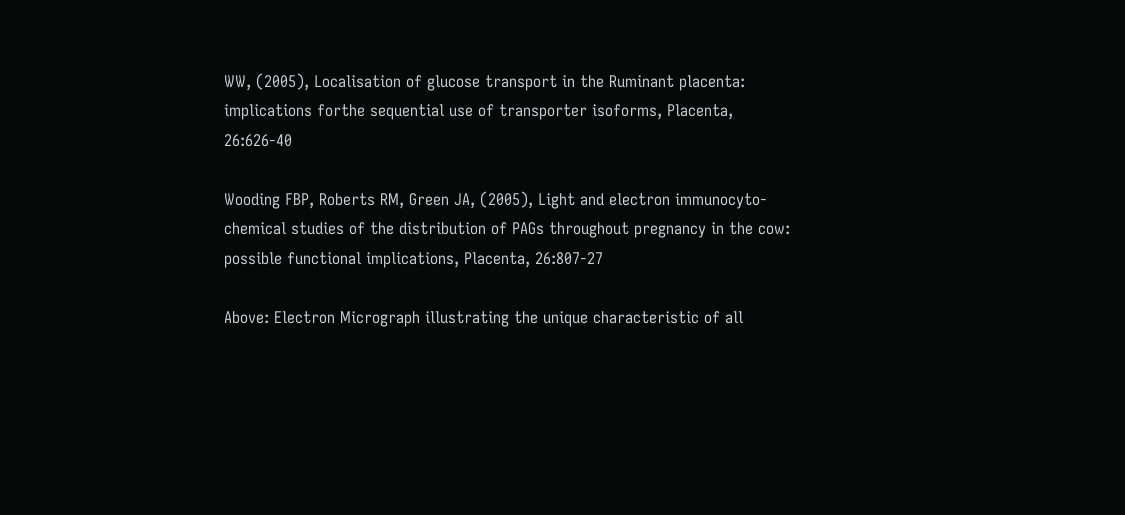WW, (2005), Localisation of glucose transport in the Ruminant placenta: implications forthe sequential use of transporter isoforms, Placenta, 26:626-40

Wooding FBP, Roberts RM, Green JA, (2005), Light and electron immunocyto-chemical studies of the distribution of PAGs throughout pregnancy in the cow: possible functional implications, Placenta, 26:807-27

Above: Electron Micrograph illustrating the unique characteristic of all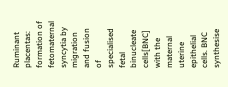Ruminant placentas: formation of fetomaternal syncytia by migration and fusion of specialised fetal binucleate cells[BNC] with the maternal uterine epithelial cells. BNC synthesise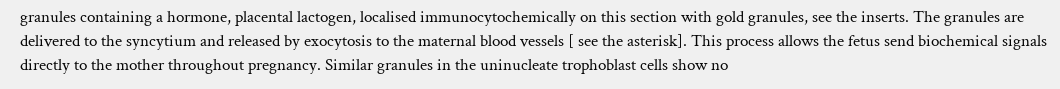granules containing a hormone, placental lactogen, localised immunocytochemically on this section with gold granules, see the inserts. The granules are delivered to the syncytium and released by exocytosis to the maternal blood vessels [ see the asterisk]. This process allows the fetus send biochemical signals directly to the mother throughout pregnancy. Similar granules in the uninucleate trophoblast cells show no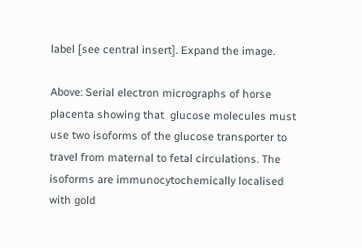label [see central insert]. Expand the image.

Above: Serial electron micrographs of horse placenta showing that  glucose molecules must use two isoforms of the glucose transporter to travel from maternal to fetal circulations. The isoforms are immunocytochemically localised with gold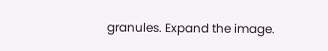granules. Expand the image.